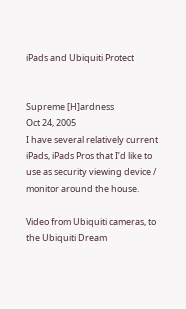iPads and Ubiquiti Protect


Supreme [H]ardness
Oct 24, 2005
I have several relatively current iPads, iPads Pros that I’d like to use as security viewing device / monitor around the house.

Video from Ubiquiti cameras, to the Ubiquiti Dream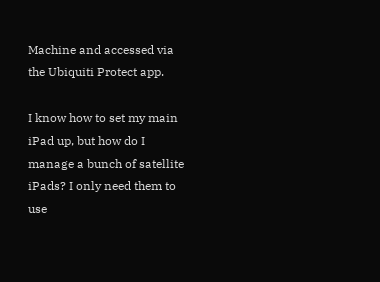Machine and accessed via the Ubiquiti Protect app.

I know how to set my main iPad up, but how do I manage a bunch of satellite iPads? I only need them to use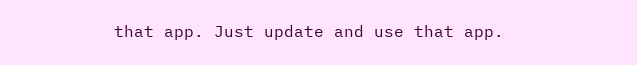that app. Just update and use that app.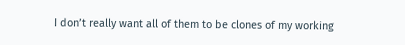I don’t really want all of them to be clones of my working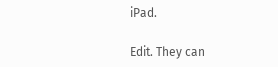iPad.

Edit. They can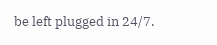be left plugged in 24/7.